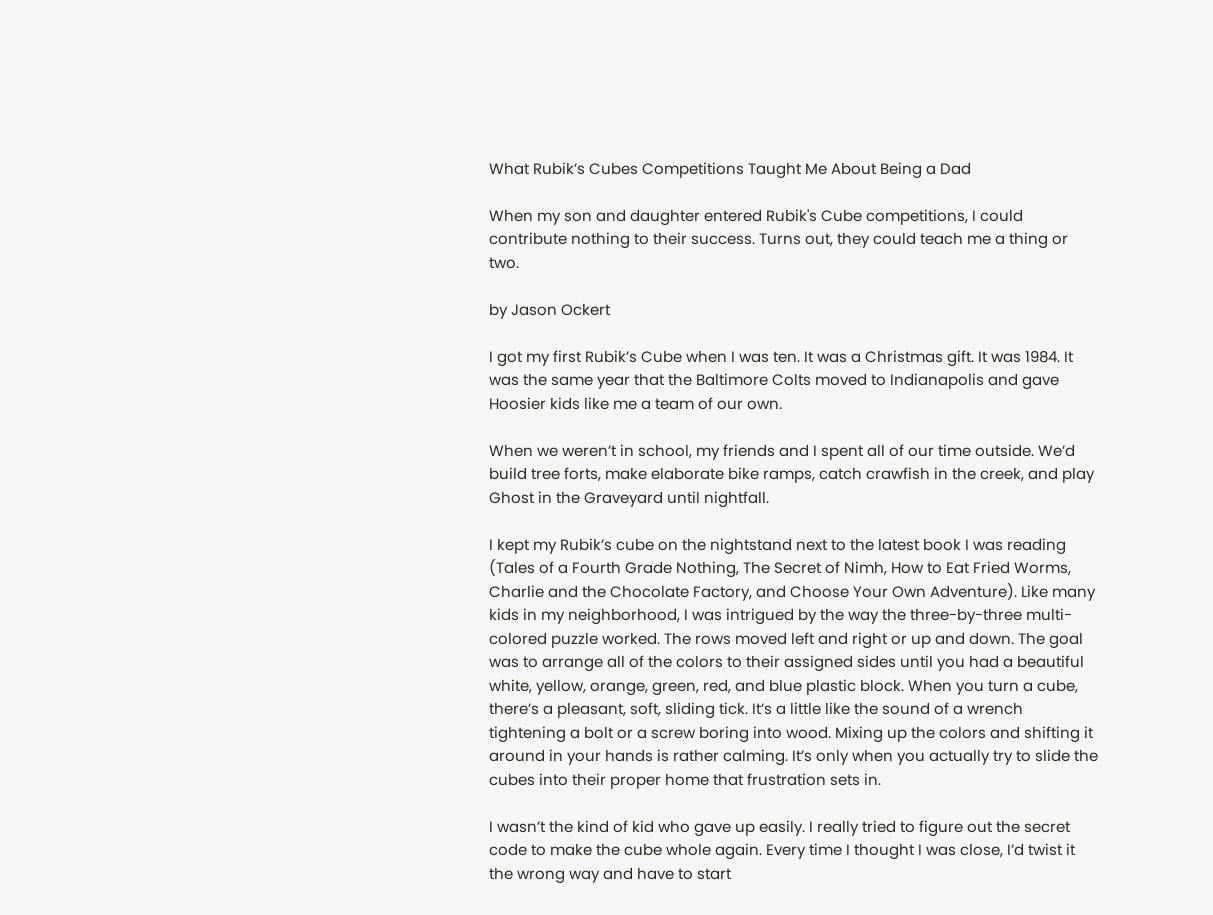What Rubik’s Cubes Competitions Taught Me About Being a Dad

When my son and daughter entered Rubik's Cube competitions, I could contribute nothing to their success. Turns out, they could teach me a thing or two.

by Jason Ockert

I got my first Rubik’s Cube when I was ten. It was a Christmas gift. It was 1984. It was the same year that the Baltimore Colts moved to Indianapolis and gave Hoosier kids like me a team of our own.

When we weren’t in school, my friends and I spent all of our time outside. We’d build tree forts, make elaborate bike ramps, catch crawfish in the creek, and play Ghost in the Graveyard until nightfall.

I kept my Rubik’s cube on the nightstand next to the latest book I was reading (Tales of a Fourth Grade Nothing, The Secret of Nimh, How to Eat Fried Worms, Charlie and the Chocolate Factory, and Choose Your Own Adventure). Like many kids in my neighborhood, I was intrigued by the way the three-by-three multi-colored puzzle worked. The rows moved left and right or up and down. The goal was to arrange all of the colors to their assigned sides until you had a beautiful white, yellow, orange, green, red, and blue plastic block. When you turn a cube, there’s a pleasant, soft, sliding tick. It’s a little like the sound of a wrench tightening a bolt or a screw boring into wood. Mixing up the colors and shifting it around in your hands is rather calming. It’s only when you actually try to slide the cubes into their proper home that frustration sets in.

I wasn’t the kind of kid who gave up easily. I really tried to figure out the secret code to make the cube whole again. Every time I thought I was close, I’d twist it the wrong way and have to start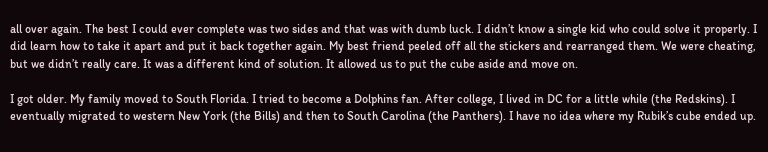all over again. The best I could ever complete was two sides and that was with dumb luck. I didn’t know a single kid who could solve it properly. I did learn how to take it apart and put it back together again. My best friend peeled off all the stickers and rearranged them. We were cheating, but we didn’t really care. It was a different kind of solution. It allowed us to put the cube aside and move on.

I got older. My family moved to South Florida. I tried to become a Dolphins fan. After college, I lived in DC for a little while (the Redskins). I eventually migrated to western New York (the Bills) and then to South Carolina (the Panthers). I have no idea where my Rubik’s cube ended up.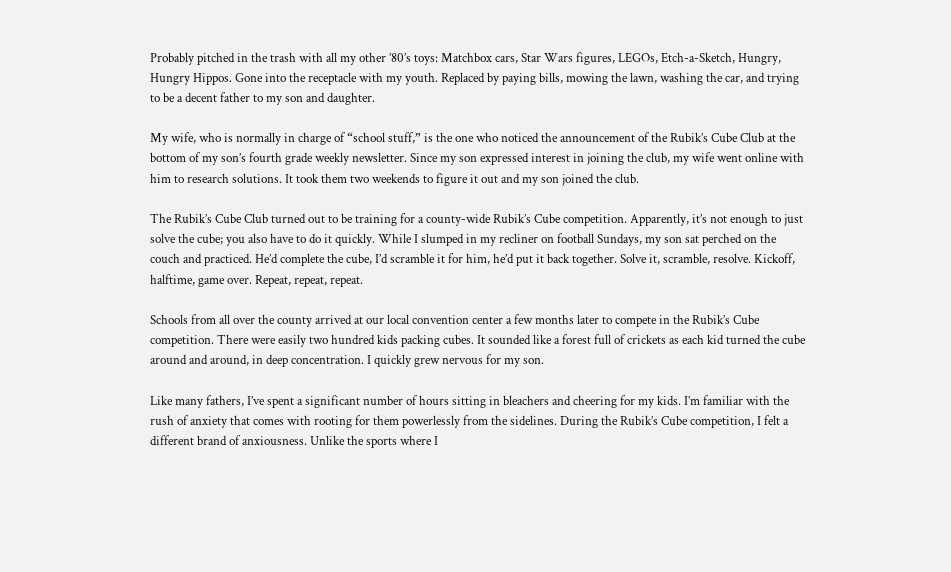Probably pitched in the trash with all my other ’80’s toys: Matchbox cars, Star Wars figures, LEGOs, Etch-a-Sketch, Hungry, Hungry Hippos. Gone into the receptacle with my youth. Replaced by paying bills, mowing the lawn, washing the car, and trying to be a decent father to my son and daughter.

My wife, who is normally in charge of “school stuff,” is the one who noticed the announcement of the Rubik’s Cube Club at the bottom of my son’s fourth grade weekly newsletter. Since my son expressed interest in joining the club, my wife went online with him to research solutions. It took them two weekends to figure it out and my son joined the club.

The Rubik’s Cube Club turned out to be training for a county-wide Rubik’s Cube competition. Apparently, it’s not enough to just solve the cube; you also have to do it quickly. While I slumped in my recliner on football Sundays, my son sat perched on the couch and practiced. He’d complete the cube, I’d scramble it for him, he’d put it back together. Solve it, scramble, resolve. Kickoff, halftime, game over. Repeat, repeat, repeat.

Schools from all over the county arrived at our local convention center a few months later to compete in the Rubik’s Cube competition. There were easily two hundred kids packing cubes. It sounded like a forest full of crickets as each kid turned the cube around and around, in deep concentration. I quickly grew nervous for my son.

Like many fathers, I’ve spent a significant number of hours sitting in bleachers and cheering for my kids. I’m familiar with the rush of anxiety that comes with rooting for them powerlessly from the sidelines. During the Rubik’s Cube competition, I felt a different brand of anxiousness. Unlike the sports where I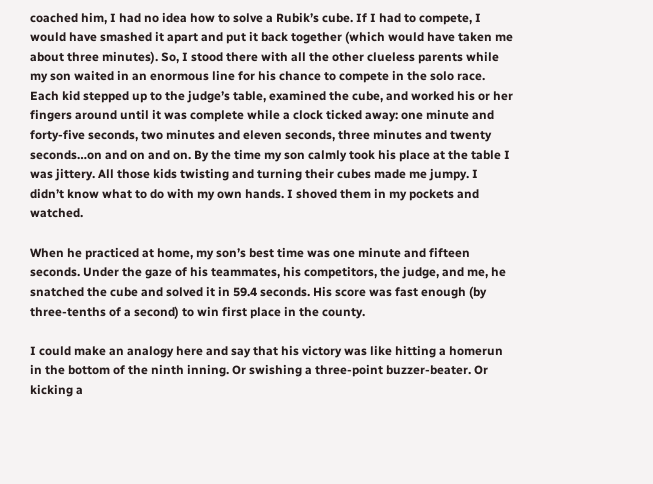coached him, I had no idea how to solve a Rubik’s cube. If I had to compete, I would have smashed it apart and put it back together (which would have taken me about three minutes). So, I stood there with all the other clueless parents while my son waited in an enormous line for his chance to compete in the solo race. Each kid stepped up to the judge’s table, examined the cube, and worked his or her fingers around until it was complete while a clock ticked away: one minute and forty-five seconds, two minutes and eleven seconds, three minutes and twenty seconds…on and on and on. By the time my son calmly took his place at the table I was jittery. All those kids twisting and turning their cubes made me jumpy. I didn’t know what to do with my own hands. I shoved them in my pockets and watched.

When he practiced at home, my son’s best time was one minute and fifteen seconds. Under the gaze of his teammates, his competitors, the judge, and me, he snatched the cube and solved it in 59.4 seconds. His score was fast enough (by three-tenths of a second) to win first place in the county.

I could make an analogy here and say that his victory was like hitting a homerun in the bottom of the ninth inning. Or swishing a three-point buzzer-beater. Or kicking a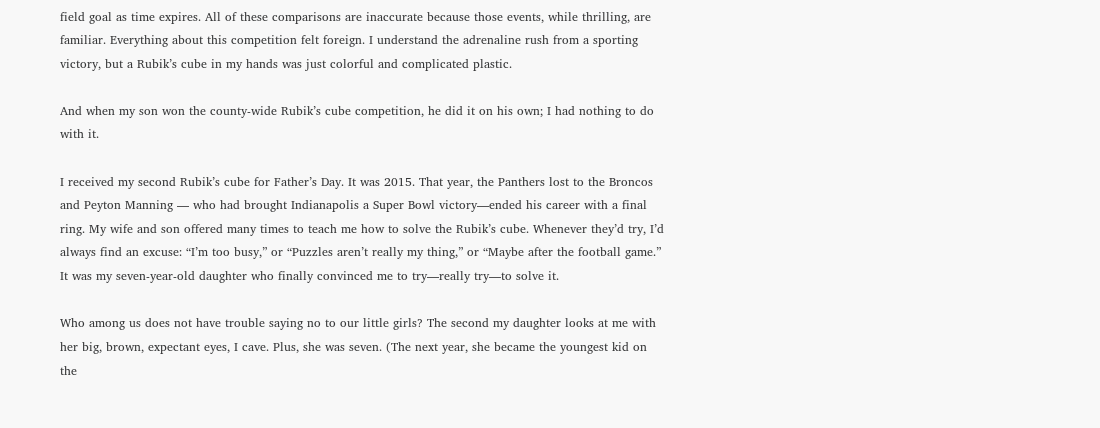field goal as time expires. All of these comparisons are inaccurate because those events, while thrilling, are familiar. Everything about this competition felt foreign. I understand the adrenaline rush from a sporting victory, but a Rubik’s cube in my hands was just colorful and complicated plastic.

And when my son won the county-wide Rubik’s cube competition, he did it on his own; I had nothing to do with it.

I received my second Rubik’s cube for Father’s Day. It was 2015. That year, the Panthers lost to the Broncos and Peyton Manning — who had brought Indianapolis a Super Bowl victory—ended his career with a final ring. My wife and son offered many times to teach me how to solve the Rubik’s cube. Whenever they’d try, I’d always find an excuse: “I’m too busy,” or “Puzzles aren’t really my thing,” or “Maybe after the football game.” It was my seven-year-old daughter who finally convinced me to try—really try—to solve it.

Who among us does not have trouble saying no to our little girls? The second my daughter looks at me with her big, brown, expectant eyes, I cave. Plus, she was seven. (The next year, she became the youngest kid on the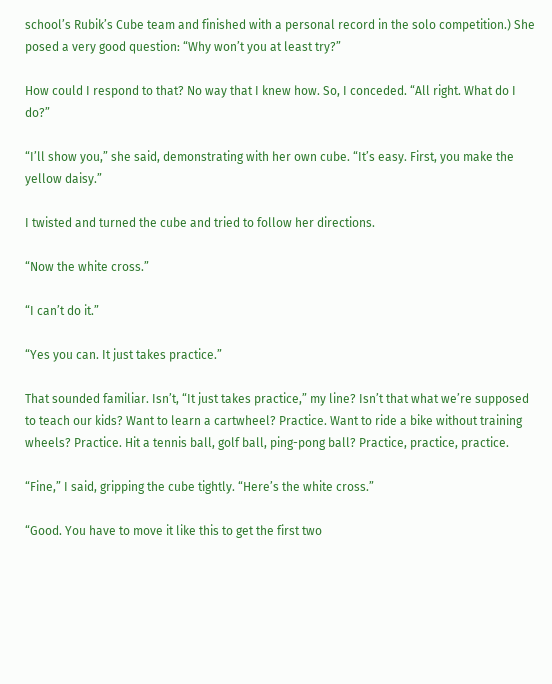school’s Rubik’s Cube team and finished with a personal record in the solo competition.) She posed a very good question: “Why won’t you at least try?”

How could I respond to that? No way that I knew how. So, I conceded. “All right. What do I do?”

“I’ll show you,” she said, demonstrating with her own cube. “It’s easy. First, you make the yellow daisy.”

I twisted and turned the cube and tried to follow her directions.

“Now the white cross.”

“I can’t do it.”

“Yes you can. It just takes practice.”

That sounded familiar. Isn’t, “It just takes practice,” my line? Isn’t that what we’re supposed to teach our kids? Want to learn a cartwheel? Practice. Want to ride a bike without training wheels? Practice. Hit a tennis ball, golf ball, ping-pong ball? Practice, practice, practice.

“Fine,” I said, gripping the cube tightly. “Here’s the white cross.”

“Good. You have to move it like this to get the first two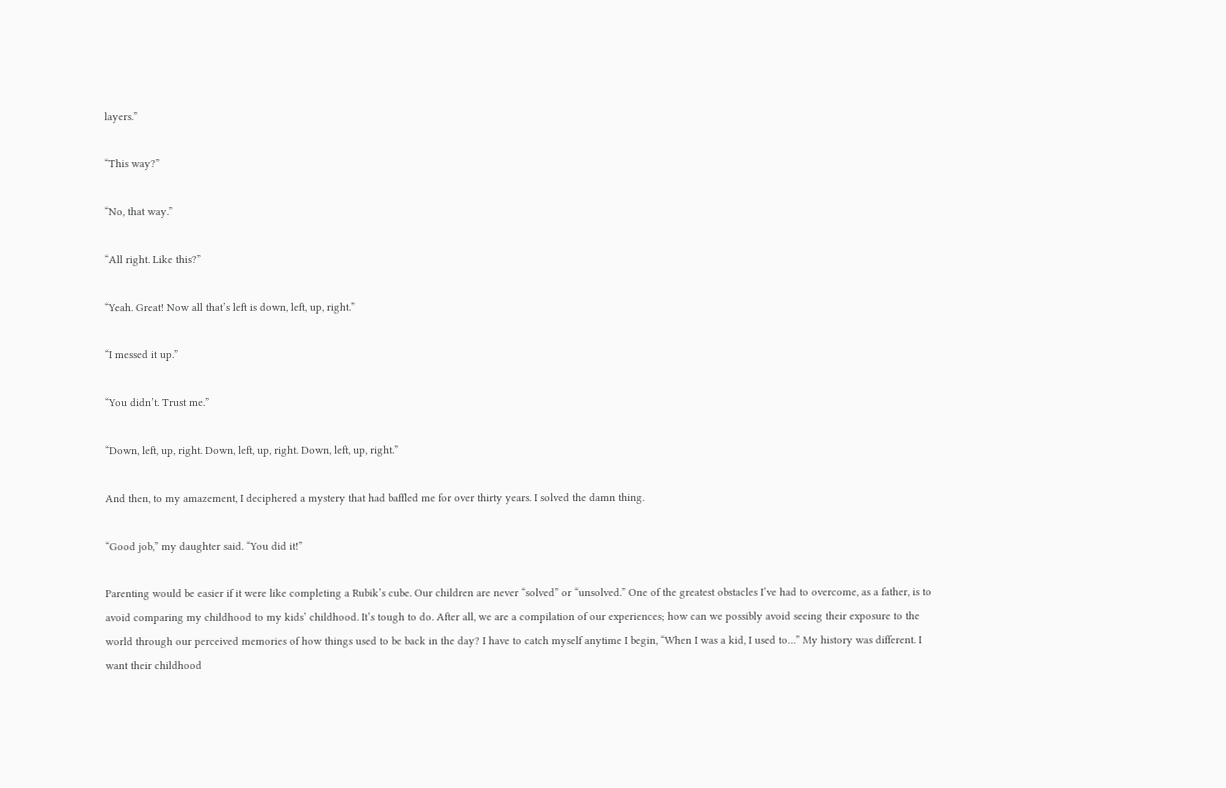layers.”

“This way?”

“No, that way.”

“All right. Like this?”

“Yeah. Great! Now all that’s left is down, left, up, right.”

“I messed it up.”

“You didn’t. Trust me.”

“Down, left, up, right. Down, left, up, right. Down, left, up, right.”

And then, to my amazement, I deciphered a mystery that had baffled me for over thirty years. I solved the damn thing.

“Good job,” my daughter said. “You did it!”

Parenting would be easier if it were like completing a Rubik’s cube. Our children are never “solved” or “unsolved.” One of the greatest obstacles I’ve had to overcome, as a father, is to avoid comparing my childhood to my kids’ childhood. It’s tough to do. After all, we are a compilation of our experiences; how can we possibly avoid seeing their exposure to the world through our perceived memories of how things used to be back in the day? I have to catch myself anytime I begin, “When I was a kid, I used to…” My history was different. I want their childhood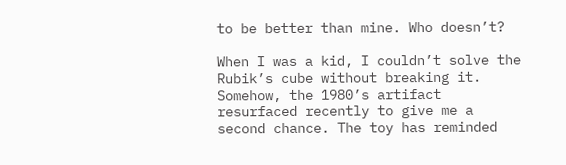to be better than mine. Who doesn’t?

When I was a kid, I couldn’t solve the Rubik’s cube without breaking it. Somehow, the 1980’s artifact resurfaced recently to give me a second chance. The toy has reminded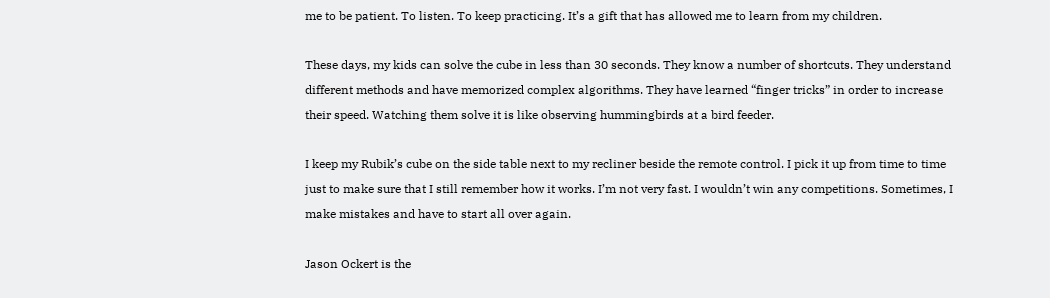me to be patient. To listen. To keep practicing. It’s a gift that has allowed me to learn from my children.

These days, my kids can solve the cube in less than 30 seconds. They know a number of shortcuts. They understand different methods and have memorized complex algorithms. They have learned “finger tricks” in order to increase their speed. Watching them solve it is like observing hummingbirds at a bird feeder.

I keep my Rubik’s cube on the side table next to my recliner beside the remote control. I pick it up from time to time just to make sure that I still remember how it works. I’m not very fast. I wouldn’t win any competitions. Sometimes, I make mistakes and have to start all over again.

Jason Ockert is the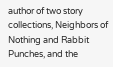author of two story collections, Neighbors of Nothing and Rabbit Punches, and the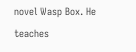novel Wasp Box. He teaches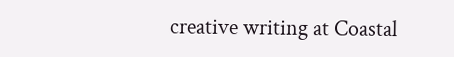creative writing at Coastal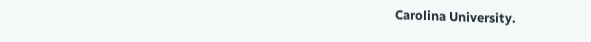Carolina University.